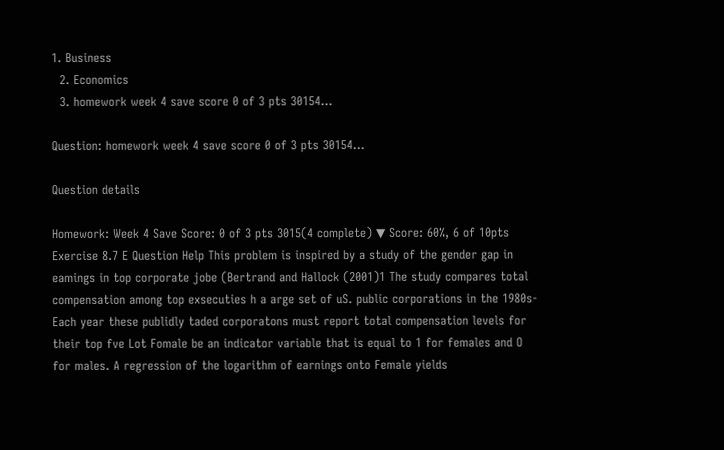1. Business
  2. Economics
  3. homework week 4 save score 0 of 3 pts 30154...

Question: homework week 4 save score 0 of 3 pts 30154...

Question details

Homework: Week 4 Save Score: 0 of 3 pts 3015(4 complete) ▼ Score: 60%, 6 of 10pts Exercise 8.7 E Question Help This problem is inspired by a study of the gender gap in eamings in top corporate jobe (Bertrand and Hallock (2001)1 The study compares total compensation among top exsecuties h a arge set of uS. public corporations in the 1980s- Each year these publidly taded corporatons must report total compensation levels for their top fve Lot Fomale be an indicator variable that is equal to 1 for females and O for males. A regression of the logarithm of earnings onto Female yields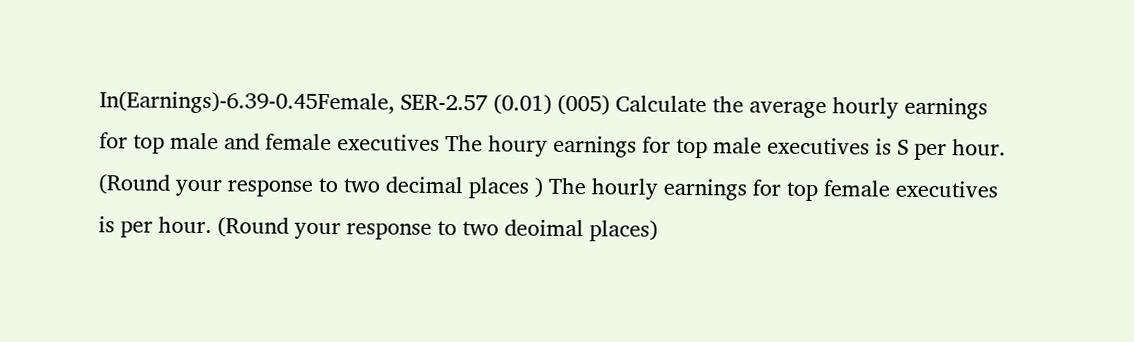In(Earnings)-6.39-0.45Female, SER-2.57 (0.01) (005) Calculate the average hourly earnings for top male and female executives The houry earnings for top male executives is S per hour. (Round your response to two decimal places ) The hourly earnings for top female executives is per hour. (Round your response to two deoimal places)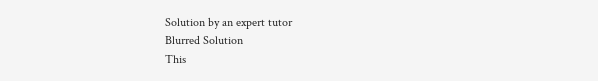Solution by an expert tutor
Blurred Solution
This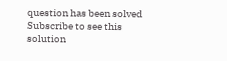question has been solved
Subscribe to see this solution